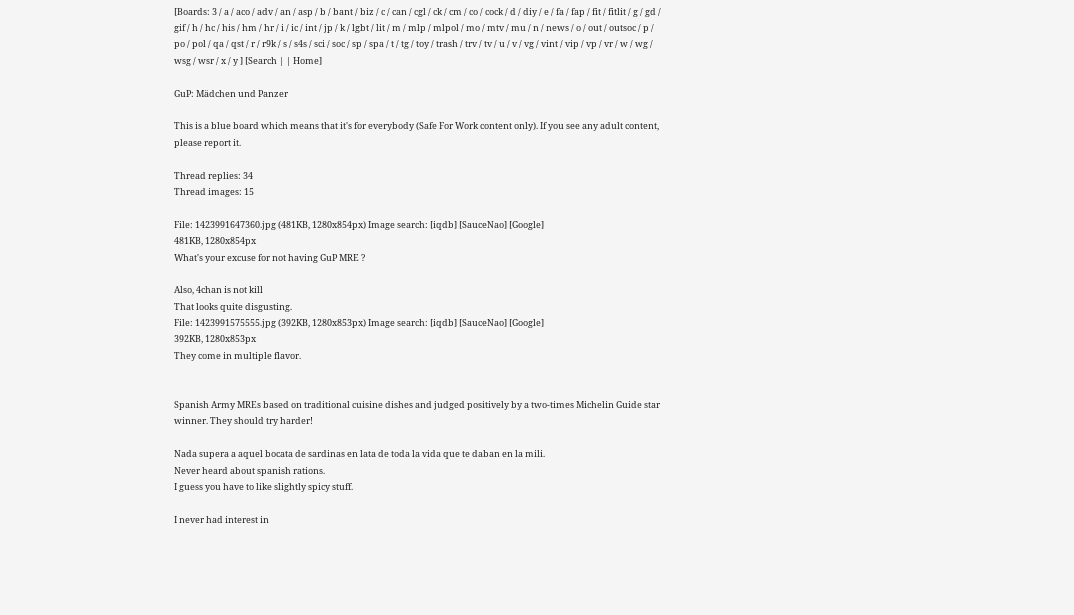[Boards: 3 / a / aco / adv / an / asp / b / bant / biz / c / can / cgl / ck / cm / co / cock / d / diy / e / fa / fap / fit / fitlit / g / gd / gif / h / hc / his / hm / hr / i / ic / int / jp / k / lgbt / lit / m / mlp / mlpol / mo / mtv / mu / n / news / o / out / outsoc / p / po / pol / qa / qst / r / r9k / s / s4s / sci / soc / sp / spa / t / tg / toy / trash / trv / tv / u / v / vg / vint / vip / vp / vr / w / wg / wsg / wsr / x / y ] [Search | | Home]

GuP: Mädchen und Panzer

This is a blue board which means that it's for everybody (Safe For Work content only). If you see any adult content, please report it.

Thread replies: 34
Thread images: 15

File: 1423991647360.jpg (481KB, 1280x854px) Image search: [iqdb] [SauceNao] [Google]
481KB, 1280x854px
What's your excuse for not having GuP MRE ?

Also, 4chan is not kill
That looks quite disgusting.
File: 1423991575555.jpg (392KB, 1280x853px) Image search: [iqdb] [SauceNao] [Google]
392KB, 1280x853px
They come in multiple flavor.


Spanish Army MREs based on traditional cuisine dishes and judged positively by a two-times Michelin Guide star winner. They should try harder!

Nada supera a aquel bocata de sardinas en lata de toda la vida que te daban en la mili.
Never heard about spanish rations.
I guess you have to like slightly spicy stuff.

I never had interest in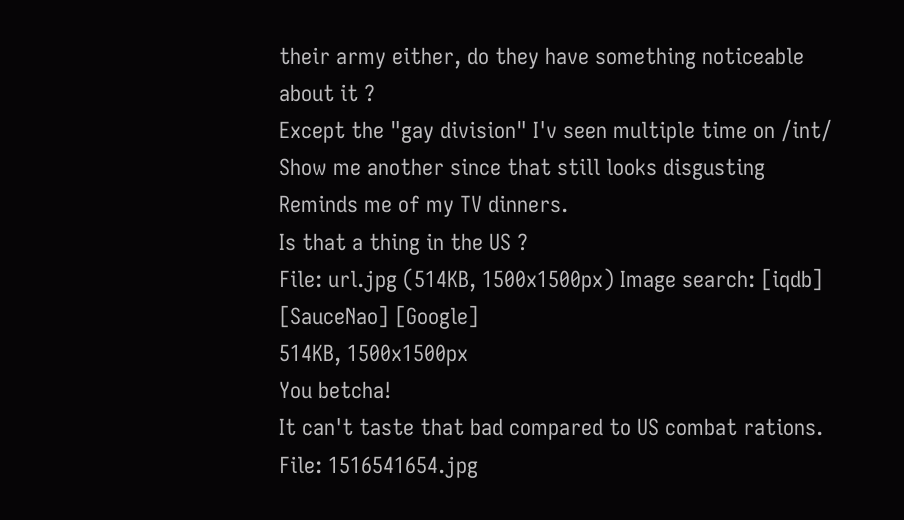their army either, do they have something noticeable about it ?
Except the "gay division" I'v seen multiple time on /int/
Show me another since that still looks disgusting
Reminds me of my TV dinners.
Is that a thing in the US ?
File: url.jpg (514KB, 1500x1500px) Image search: [iqdb] [SauceNao] [Google]
514KB, 1500x1500px
You betcha!
It can't taste that bad compared to US combat rations.
File: 1516541654.jpg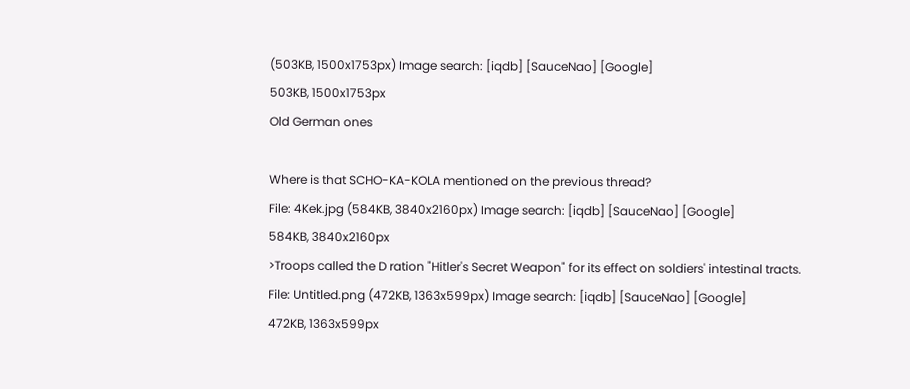(503KB, 1500x1753px) Image search: [iqdb] [SauceNao] [Google]
503KB, 1500x1753px
Old German ones

Where is that SCHO-KA-KOLA mentioned on the previous thread?
File: 4Kek.jpg (584KB, 3840x2160px) Image search: [iqdb] [SauceNao] [Google]
584KB, 3840x2160px
>Troops called the D ration "Hitler's Secret Weapon" for its effect on soldiers' intestinal tracts.
File: Untitled.png (472KB, 1363x599px) Image search: [iqdb] [SauceNao] [Google]
472KB, 1363x599px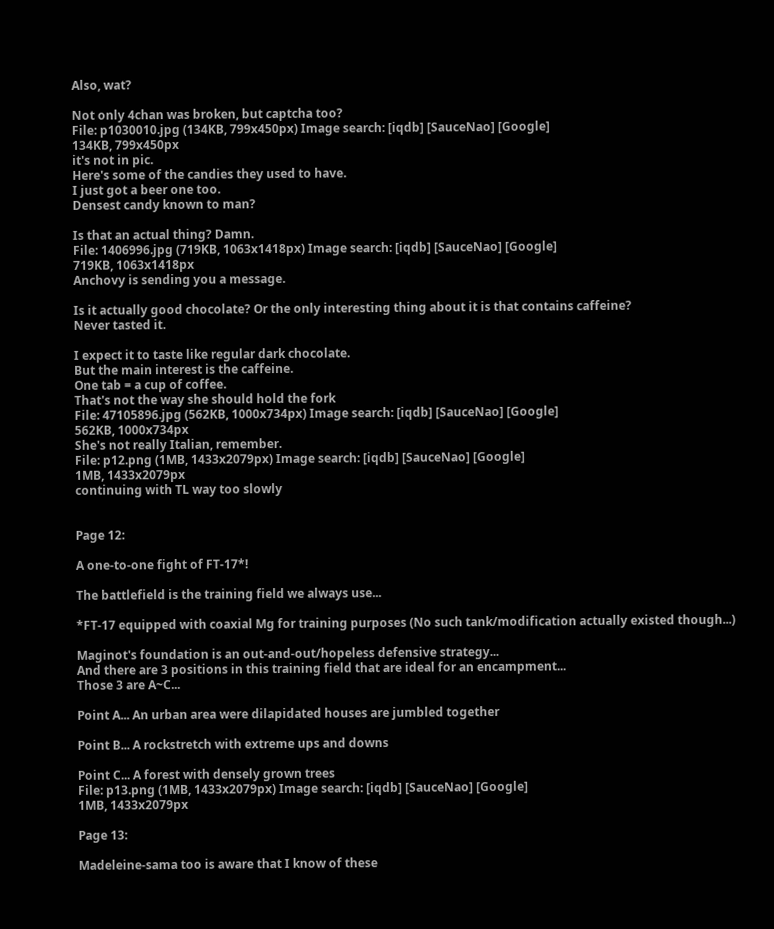Also, wat?

Not only 4chan was broken, but captcha too?
File: p1030010.jpg (134KB, 799x450px) Image search: [iqdb] [SauceNao] [Google]
134KB, 799x450px
it's not in pic.
Here's some of the candies they used to have.
I just got a beer one too.
Densest candy known to man?

Is that an actual thing? Damn.
File: 1406996.jpg (719KB, 1063x1418px) Image search: [iqdb] [SauceNao] [Google]
719KB, 1063x1418px
Anchovy is sending you a message.

Is it actually good chocolate? Or the only interesting thing about it is that contains caffeine?
Never tasted it.

I expect it to taste like regular dark chocolate.
But the main interest is the caffeine.
One tab = a cup of coffee.
That's not the way she should hold the fork
File: 47105896.jpg (562KB, 1000x734px) Image search: [iqdb] [SauceNao] [Google]
562KB, 1000x734px
She's not really Italian, remember.
File: p12.png (1MB, 1433x2079px) Image search: [iqdb] [SauceNao] [Google]
1MB, 1433x2079px
continuing with TL way too slowly


Page 12:

A one-to-one fight of FT-17*!

The battlefield is the training field we always use...

*FT-17 equipped with coaxial Mg for training purposes (No such tank/modification actually existed though...)

Maginot's foundation is an out-and-out/hopeless defensive strategy...
And there are 3 positions in this training field that are ideal for an encampment...
Those 3 are A~C...

Point A... An urban area were dilapidated houses are jumbled together

Point B... A rockstretch with extreme ups and downs

Point C... A forest with densely grown trees
File: p13.png (1MB, 1433x2079px) Image search: [iqdb] [SauceNao] [Google]
1MB, 1433x2079px

Page 13:

Madeleine-sama too is aware that I know of these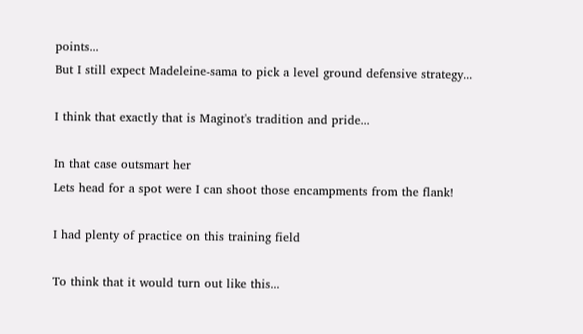points...
But I still expect Madeleine-sama to pick a level ground defensive strategy...

I think that exactly that is Maginot's tradition and pride...

In that case outsmart her
Lets head for a spot were I can shoot those encampments from the flank!

I had plenty of practice on this training field

To think that it would turn out like this...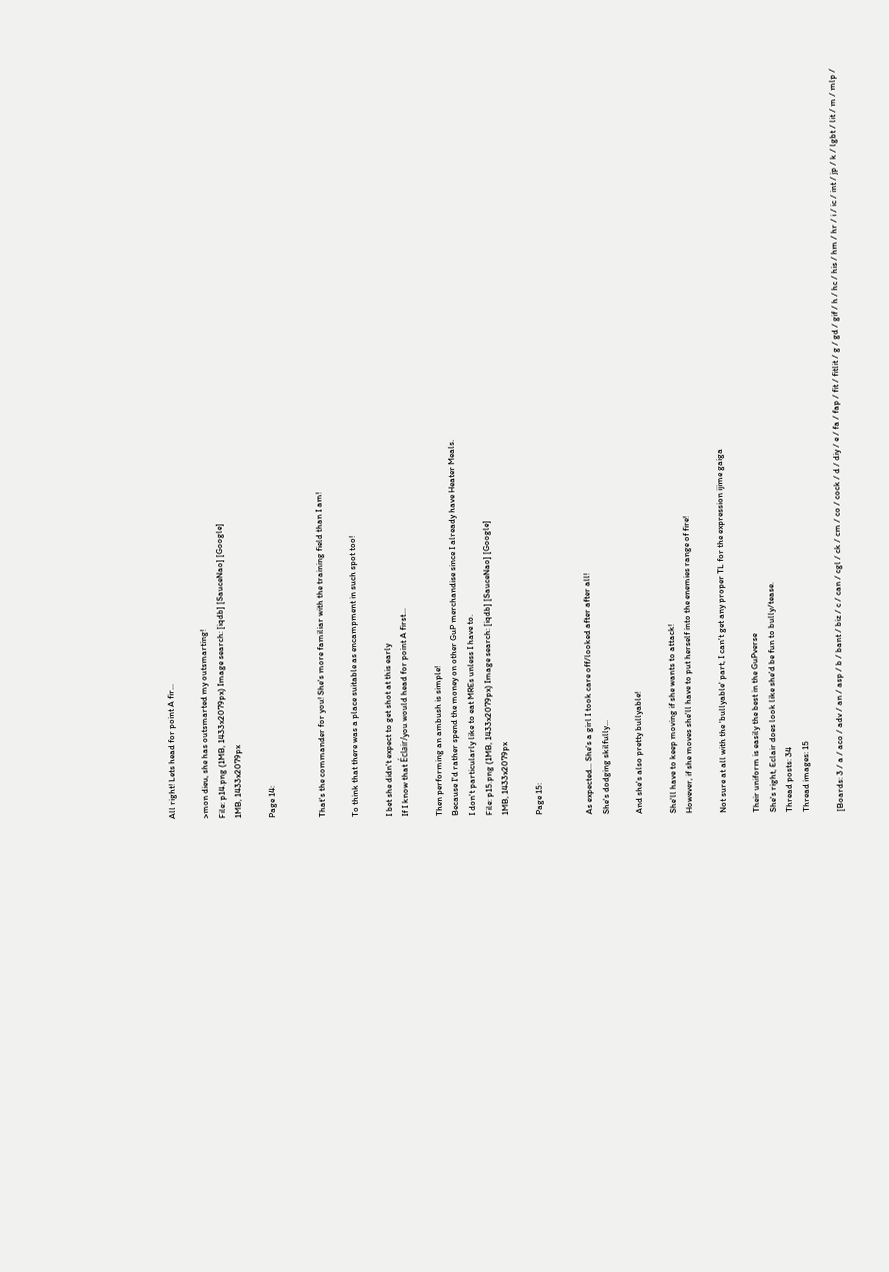All right! Lets head for point A fir...

>mon dieu, she has outsmarted my outsmarting!
File: p14.png (1MB, 1433x2079px) Image search: [iqdb] [SauceNao] [Google]
1MB, 1433x2079px

Page 14:


That's the commander for you! She's more familiar with the training field than I am!

To think that there was a place suitable as encampment in such spot too!

I bet she didn't expect to get shot at this early
If I know that Éclair/you would head for point A first...

Then performing an ambush is simple!
Because I'd rather spend the money on other GuP merchandise since I already have Heater Meals.
I don't particularly like to eat MREs unless I have to.
File: p15.png (1MB, 1433x2079px) Image search: [iqdb] [SauceNao] [Google]
1MB, 1433x2079px

Page 15:


As expected... She's a girl I took care off/looked after after all!
She's dodging skilfully...

And she's also pretty bullyable!

She'll have to keep moving if she wants to attack!
However, if she moves she'll have to put herself into the enemies range of fire!

Not sure at all with the 'bullyable' part, I can't get any proper TL for the expression ijime gaiga

Their uniform is easily the best in the GuPverse
She's right, Eclair does look like she'd be fun to bully/tease.
Thread posts: 34
Thread images: 15

[Boards: 3 / a / aco / adv / an / asp / b / bant / biz / c / can / cgl / ck / cm / co / cock / d / diy / e / fa / fap / fit / fitlit / g / gd / gif / h / hc / his / hm / hr / i / ic / int / jp / k / lgbt / lit / m / mlp /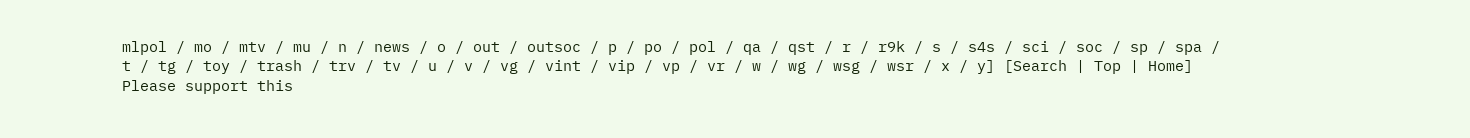mlpol / mo / mtv / mu / n / news / o / out / outsoc / p / po / pol / qa / qst / r / r9k / s / s4s / sci / soc / sp / spa / t / tg / toy / trash / trv / tv / u / v / vg / vint / vip / vp / vr / w / wg / wsg / wsr / x / y] [Search | Top | Home]
Please support this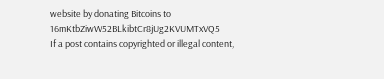website by donating Bitcoins to 16mKtbZiwW52BLkibtCr8jUg2KVUMTxVQ5
If a post contains copyrighted or illegal content,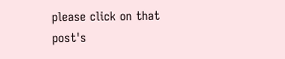please click on that post's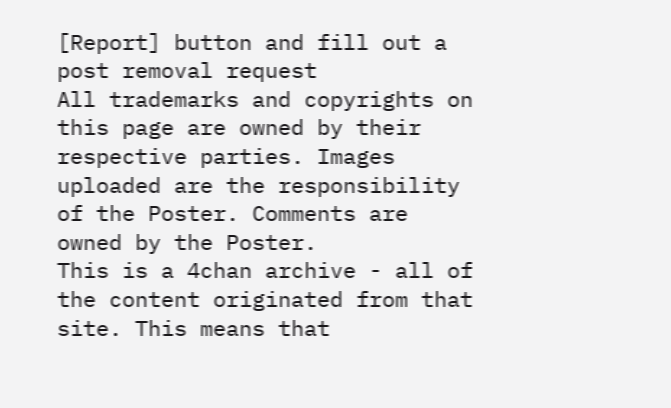[Report] button and fill out a post removal request
All trademarks and copyrights on this page are owned by their respective parties. Images uploaded are the responsibility of the Poster. Comments are owned by the Poster.
This is a 4chan archive - all of the content originated from that site. This means that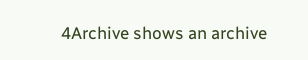4Archive shows an archive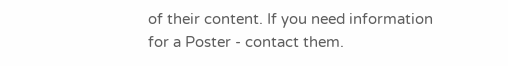of their content. If you need information for a Poster - contact them.